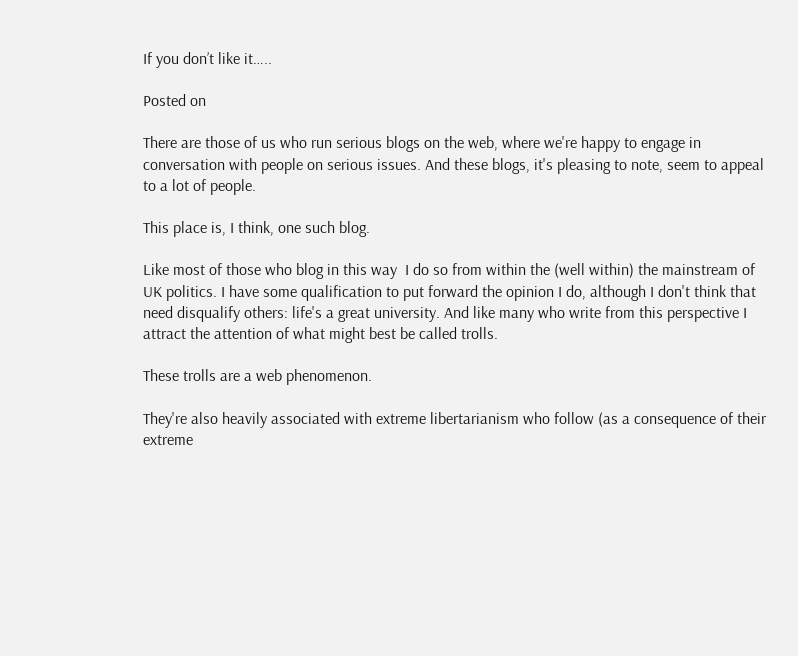If you don’t like it…..

Posted on

There are those of us who run serious blogs on the web, where we're happy to engage in conversation with people on serious issues. And these blogs, it's pleasing to note, seem to appeal to a lot of people.

This place is, I think, one such blog.

Like most of those who blog in this way  I do so from within the (well within) the mainstream of UK politics. I have some qualification to put forward the opinion I do, although I don't think that need disqualify others: life's a great university. And like many who write from this perspective I attract the attention of what might best be called trolls.

These trolls are a web phenomenon.

They're also heavily associated with extreme libertarianism who follow (as a consequence of their extreme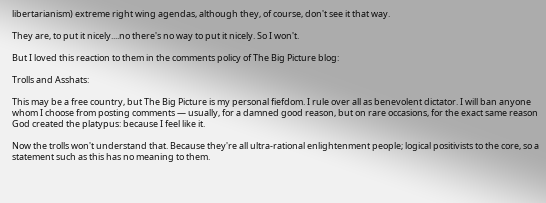libertarianism) extreme right wing agendas, although they, of course, don't see it that way.

They are, to put it nicely....no there's no way to put it nicely. So I won't.

But I loved this reaction to them in the comments policy of The Big Picture blog:

Trolls and Asshats:

This may be a free country, but The Big Picture is my personal fiefdom. I rule over all as benevolent dictator. I will ban anyone whom I choose from posting comments — usually, for a damned good reason, but on rare occasions, for the exact same reason God created the platypus: because I feel like it.

Now the trolls won't understand that. Because they're all ultra-rational enlightenment people; logical positivists to the core, so a statement such as this has no meaning to them.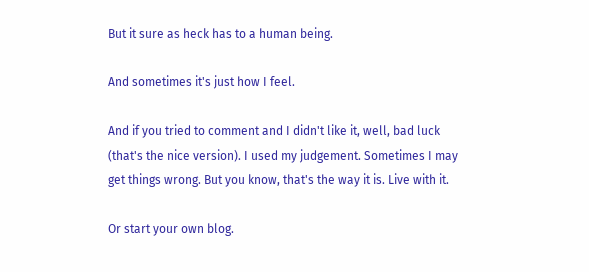But it sure as heck has to a human being.

And sometimes it's just how I feel.

And if you tried to comment and I didn't like it, well, bad luck (that's the nice version). I used my judgement. Sometimes I may get things wrong. But you know, that's the way it is. Live with it.

Or start your own blog.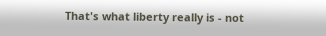That's what liberty really is - not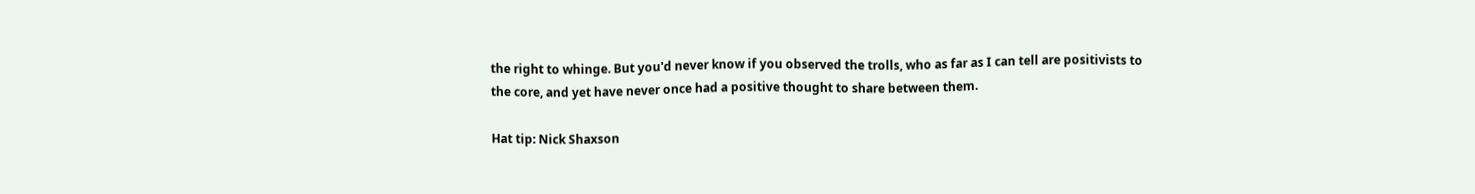the right to whinge. But you'd never know if you observed the trolls, who as far as I can tell are positivists to the core, and yet have never once had a positive thought to share between them.

Hat tip: Nick Shaxson